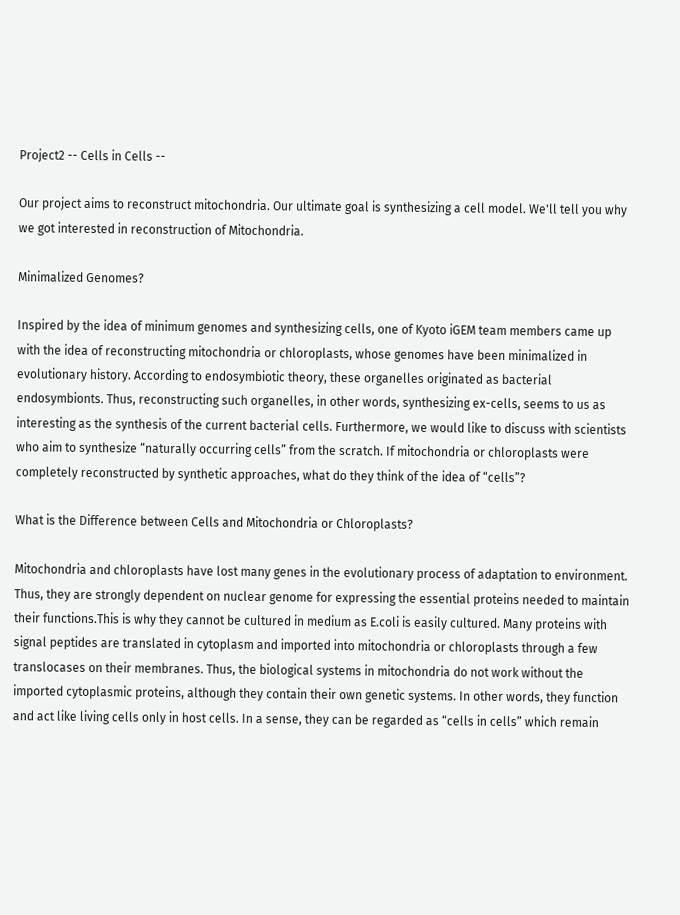Project2 -- Cells in Cells --

Our project aims to reconstruct mitochondria. Our ultimate goal is synthesizing a cell model. We'll tell you why we got interested in reconstruction of Mitochondria.

Minimalized Genomes?

Inspired by the idea of minimum genomes and synthesizing cells, one of Kyoto iGEM team members came up with the idea of reconstructing mitochondria or chloroplasts, whose genomes have been minimalized in evolutionary history. According to endosymbiotic theory, these organelles originated as bacterial endosymbionts. Thus, reconstructing such organelles, in other words, synthesizing ex-cells, seems to us as interesting as the synthesis of the current bacterial cells. Furthermore, we would like to discuss with scientists who aim to synthesize “naturally occurring cells” from the scratch. If mitochondria or chloroplasts were completely reconstructed by synthetic approaches, what do they think of the idea of “cells”?

What is the Difference between Cells and Mitochondria or Chloroplasts?

Mitochondria and chloroplasts have lost many genes in the evolutionary process of adaptation to environment. Thus, they are strongly dependent on nuclear genome for expressing the essential proteins needed to maintain their functions.This is why they cannot be cultured in medium as E.coli is easily cultured. Many proteins with signal peptides are translated in cytoplasm and imported into mitochondria or chloroplasts through a few translocases on their membranes. Thus, the biological systems in mitochondria do not work without the imported cytoplasmic proteins, although they contain their own genetic systems. In other words, they function and act like living cells only in host cells. In a sense, they can be regarded as “cells in cells” which remain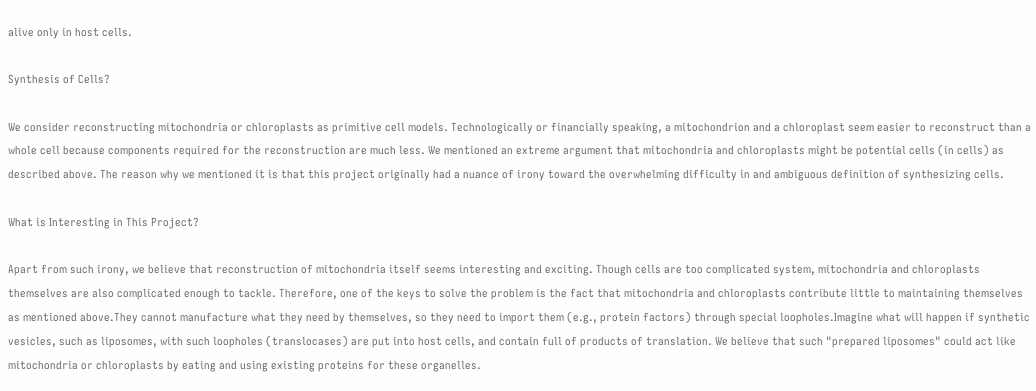alive only in host cells.

Synthesis of Cells?

We consider reconstructing mitochondria or chloroplasts as primitive cell models. Technologically or financially speaking, a mitochondrion and a chloroplast seem easier to reconstruct than a whole cell because components required for the reconstruction are much less. We mentioned an extreme argument that mitochondria and chloroplasts might be potential cells (in cells) as described above. The reason why we mentioned it is that this project originally had a nuance of irony toward the overwhelming difficulty in and ambiguous definition of synthesizing cells.

What is Interesting in This Project?

Apart from such irony, we believe that reconstruction of mitochondria itself seems interesting and exciting. Though cells are too complicated system, mitochondria and chloroplasts themselves are also complicated enough to tackle. Therefore, one of the keys to solve the problem is the fact that mitochondria and chloroplasts contribute little to maintaining themselves as mentioned above.They cannot manufacture what they need by themselves, so they need to import them (e.g., protein factors) through special loopholes.Imagine what will happen if synthetic vesicles, such as liposomes, with such loopholes (translocases) are put into host cells, and contain full of products of translation. We believe that such "prepared liposomes" could act like mitochondria or chloroplasts by eating and using existing proteins for these organelles.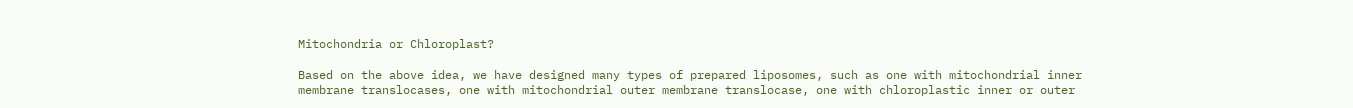Mitochondria or Chloroplast?

Based on the above idea, we have designed many types of prepared liposomes, such as one with mitochondrial inner membrane translocases, one with mitochondrial outer membrane translocase, one with chloroplastic inner or outer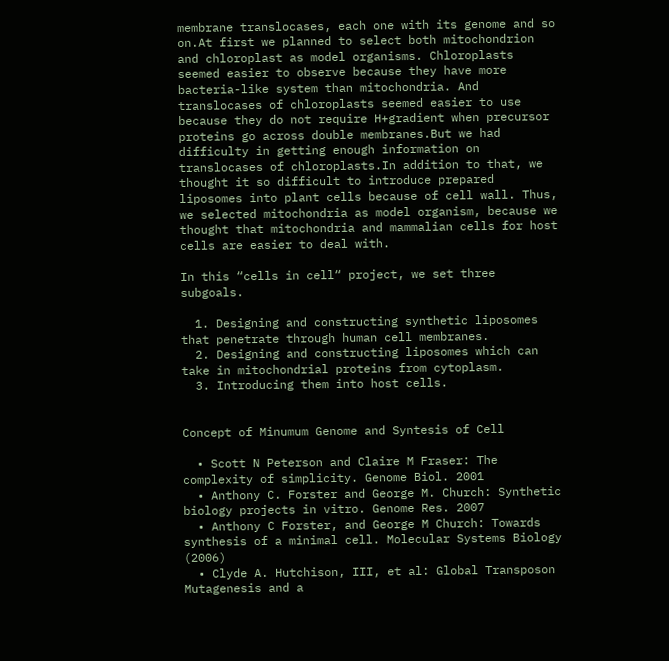membrane translocases, each one with its genome and so on.At first we planned to select both mitochondrion and chloroplast as model organisms. Chloroplasts seemed easier to observe because they have more bacteria-like system than mitochondria. And translocases of chloroplasts seemed easier to use because they do not require H+gradient when precursor proteins go across double membranes.But we had difficulty in getting enough information on translocases of chloroplasts.In addition to that, we thought it so difficult to introduce prepared liposomes into plant cells because of cell wall. Thus, we selected mitochondria as model organism, because we thought that mitochondria and mammalian cells for host cells are easier to deal with.

In this “cells in cell“ project, we set three subgoals.

  1. Designing and constructing synthetic liposomes that penetrate through human cell membranes.
  2. Designing and constructing liposomes which can take in mitochondrial proteins from cytoplasm.
  3. Introducing them into host cells.


Concept of Minumum Genome and Syntesis of Cell

  • Scott N Peterson and Claire M Fraser: The complexity of simplicity. Genome Biol. 2001
  • Anthony C. Forster and George M. Church: Synthetic biology projects in vitro. Genome Res. 2007
  • Anthony C Forster, and George M Church: Towards synthesis of a minimal cell. Molecular Systems Biology (2006)
  • Clyde A. Hutchison, III, et al: Global Transposon Mutagenesis and a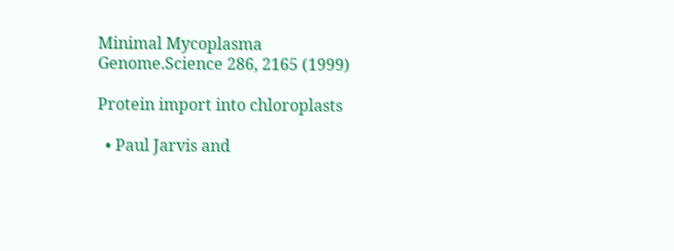Minimal Mycoplasma Genome.Science 286, 2165 (1999)

Protein import into chloroplasts

  • Paul Jarvis and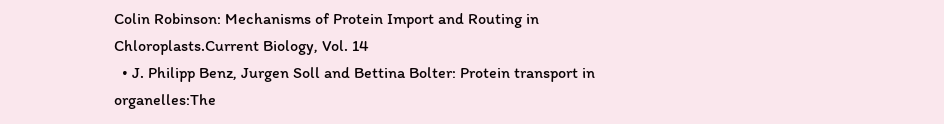Colin Robinson: Mechanisms of Protein Import and Routing in Chloroplasts.Current Biology, Vol. 14
  • J. Philipp Benz, Jurgen Soll and Bettina Bolter: Protein transport in organelles:The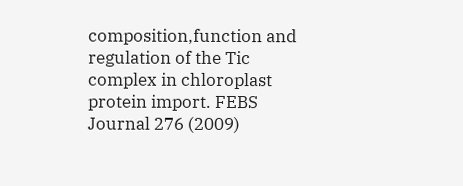composition,function and regulation of the Tic complex in chloroplast protein import. FEBS Journal 276 (2009)